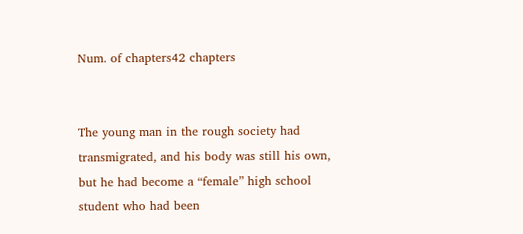Num. of chapters42 chapters


The young man in the rough society had transmigrated, and his body was still his own, but he had become a “female” high school student who had been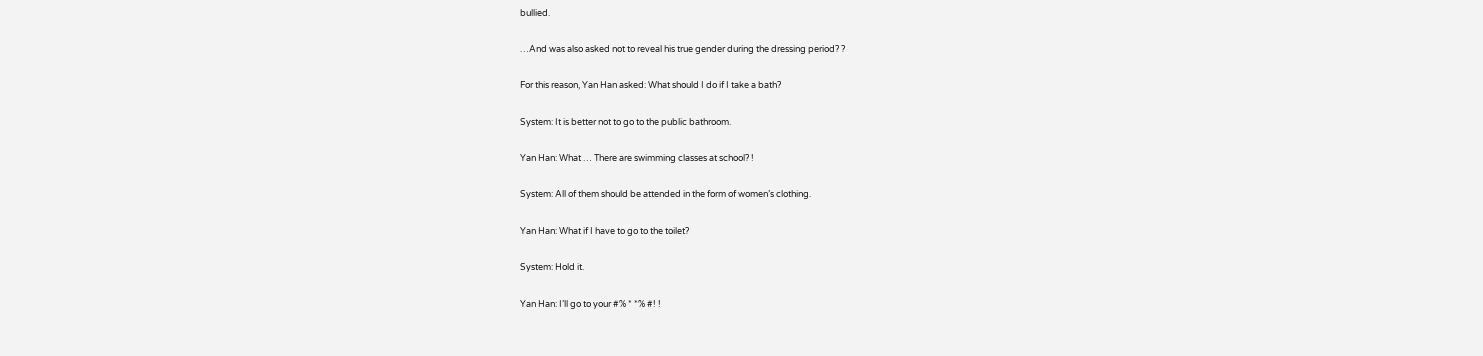bullied.

…And was also asked not to reveal his true gender during the dressing period? ?

For this reason, Yan Han asked: What should I do if I take a bath?

System: It is better not to go to the public bathroom.

Yan Han: What … There are swimming classes at school? !

System: All of them should be attended in the form of women’s clothing.

Yan Han: What if I have to go to the toilet?

System: Hold it.

Yan Han: I’ll go to your #% * *% #! !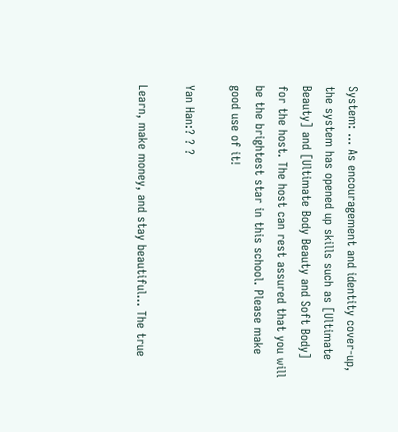System: … As encouragement and identity cover-up, the system has opened up skills such as [Ultimate Beauty] and [Ultimate Body Beauty and Soft Body] for the host. The host can rest assured that you will be the brightest star in this school. Please make good use of it!

Yan Han:? ? ?

Learn, make money, and stay beautiful… The true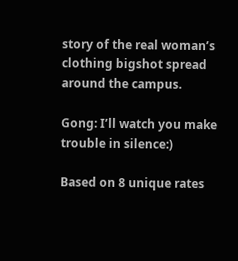story of the real woman’s clothing bigshot spread around the campus.

Gong: I’ll watch you make trouble in silence:)

Based on 8 unique rates